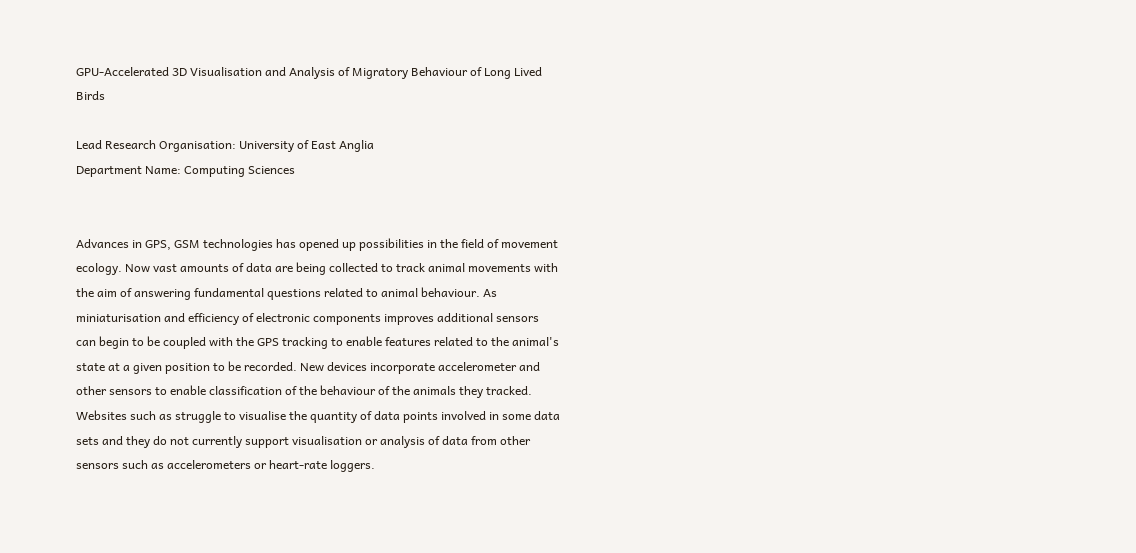GPU-Accelerated 3D Visualisation and Analysis of Migratory Behaviour of Long Lived Birds

Lead Research Organisation: University of East Anglia
Department Name: Computing Sciences


Advances in GPS, GSM technologies has opened up possibilities in the field of movement ecology. Now vast amounts of data are being collected to track animal movements with the aim of answering fundamental questions related to animal behaviour. As miniaturisation and efficiency of electronic components improves additional sensors can begin to be coupled with the GPS tracking to enable features related to the animal's state at a given position to be recorded. New devices incorporate accelerometer and other sensors to enable classification of the behaviour of the animals they tracked. Websites such as struggle to visualise the quantity of data points involved in some data sets and they do not currently support visualisation or analysis of data from other sensors such as accelerometers or heart-rate loggers.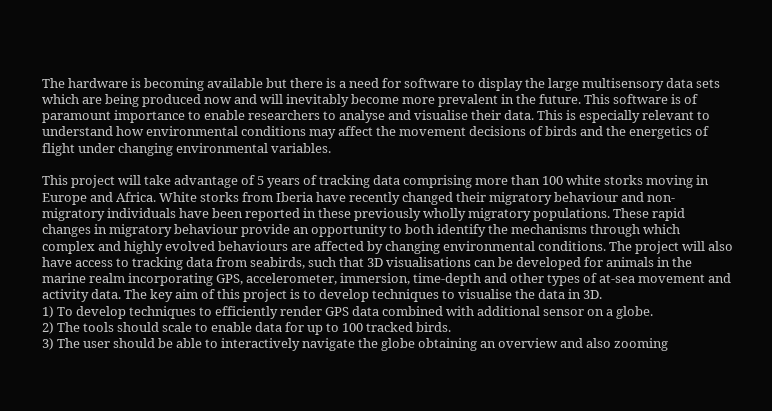The hardware is becoming available but there is a need for software to display the large multisensory data sets which are being produced now and will inevitably become more prevalent in the future. This software is of paramount importance to enable researchers to analyse and visualise their data. This is especially relevant to understand how environmental conditions may affect the movement decisions of birds and the energetics of flight under changing environmental variables.

This project will take advantage of 5 years of tracking data comprising more than 100 white storks moving in Europe and Africa. White storks from Iberia have recently changed their migratory behaviour and non-migratory individuals have been reported in these previously wholly migratory populations. These rapid changes in migratory behaviour provide an opportunity to both identify the mechanisms through which complex and highly evolved behaviours are affected by changing environmental conditions. The project will also have access to tracking data from seabirds, such that 3D visualisations can be developed for animals in the marine realm incorporating GPS, accelerometer, immersion, time-depth and other types of at-sea movement and activity data. The key aim of this project is to develop techniques to visualise the data in 3D.
1) To develop techniques to efficiently render GPS data combined with additional sensor on a globe.
2) The tools should scale to enable data for up to 100 tracked birds.
3) The user should be able to interactively navigate the globe obtaining an overview and also zooming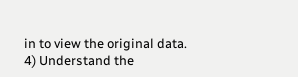in to view the original data.
4) Understand the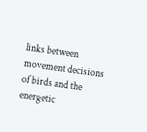links between movement decisions of birds and the energetic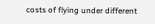costs of flying under different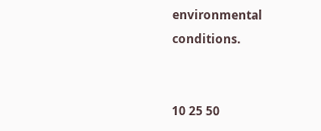environmental conditions.


10 25 50